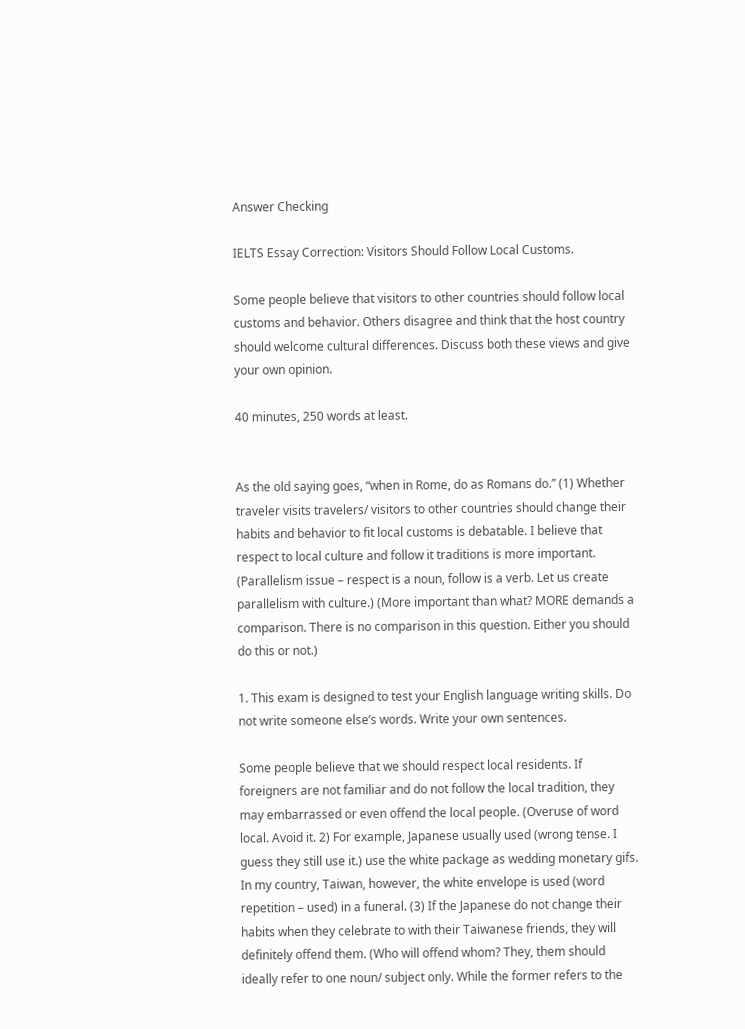Answer Checking

IELTS Essay Correction: Visitors Should Follow Local Customs.

Some people believe that visitors to other countries should follow local customs and behavior. Others disagree and think that the host country should welcome cultural differences. Discuss both these views and give your own opinion.

40 minutes, 250 words at least.


As the old saying goes, “when in Rome, do as Romans do.” (1) Whether traveler visits travelers/ visitors to other countries should change their habits and behavior to fit local customs is debatable. I believe that respect to local culture and follow it traditions is more important. (Parallelism issue – respect is a noun, follow is a verb. Let us create parallelism with culture.) (More important than what? MORE demands a comparison. There is no comparison in this question. Either you should do this or not.)

1. This exam is designed to test your English language writing skills. Do not write someone else’s words. Write your own sentences.

Some people believe that we should respect local residents. If foreigners are not familiar and do not follow the local tradition, they may embarrassed or even offend the local people. (Overuse of word local. Avoid it. 2) For example, Japanese usually used (wrong tense. I guess they still use it.) use the white package as wedding monetary gifs. In my country, Taiwan, however, the white envelope is used (word repetition – used) in a funeral. (3) If the Japanese do not change their habits when they celebrate to with their Taiwanese friends, they will definitely offend them. (Who will offend whom? They, them should ideally refer to one noun/ subject only. While the former refers to the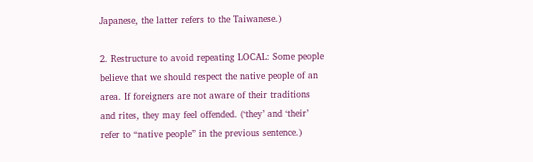Japanese, the latter refers to the Taiwanese.)

2. Restructure to avoid repeating LOCAL: Some people believe that we should respect the native people of an area. If foreigners are not aware of their traditions and rites, they may feel offended. (‘they’ and ‘their’ refer to “native people” in the previous sentence.)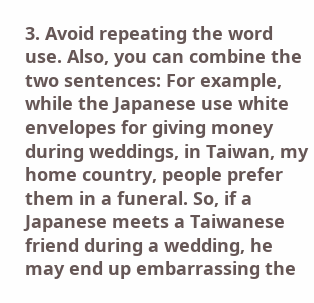3. Avoid repeating the word use. Also, you can combine the two sentences: For example, while the Japanese use white envelopes for giving money during weddings, in Taiwan, my home country, people prefer them in a funeral. So, if a Japanese meets a Taiwanese friend during a wedding, he may end up embarrassing the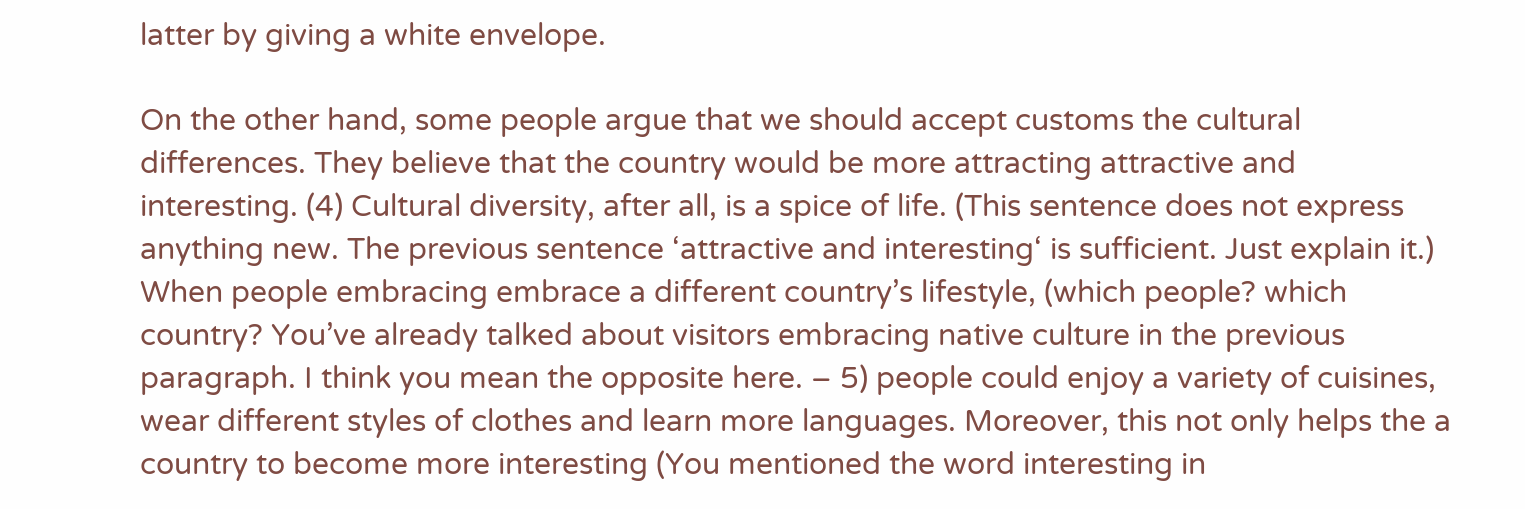latter by giving a white envelope.

On the other hand, some people argue that we should accept customs the cultural differences. They believe that the country would be more attracting attractive and interesting. (4) Cultural diversity, after all, is a spice of life. (This sentence does not express anything new. The previous sentence ‘attractive and interesting‘ is sufficient. Just explain it.) When people embracing embrace a different country’s lifestyle, (which people? which country? You’ve already talked about visitors embracing native culture in the previous paragraph. I think you mean the opposite here. – 5) people could enjoy a variety of cuisines, wear different styles of clothes and learn more languages. Moreover, this not only helps the a country to become more interesting (You mentioned the word interesting in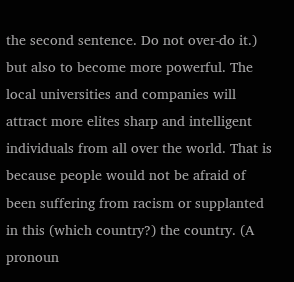the second sentence. Do not over-do it.) but also to become more powerful. The local universities and companies will attract more elites sharp and intelligent individuals from all over the world. That is because people would not be afraid of been suffering from racism or supplanted in this (which country?) the country. (A pronoun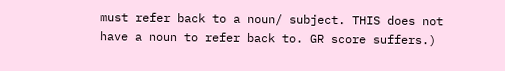must refer back to a noun/ subject. THIS does not have a noun to refer back to. GR score suffers.)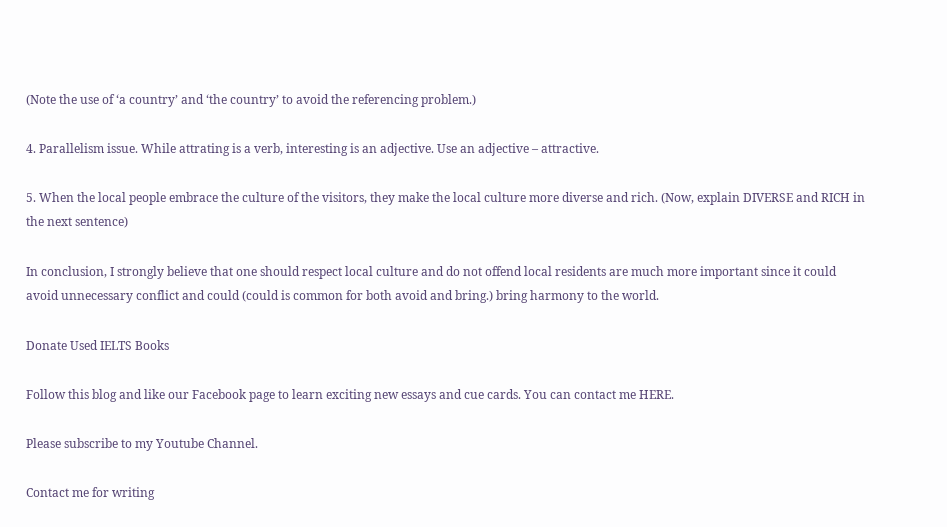(Note the use of ‘a country’ and ‘the country’ to avoid the referencing problem.)

4. Parallelism issue. While attrating is a verb, interesting is an adjective. Use an adjective – attractive.

5. When the local people embrace the culture of the visitors, they make the local culture more diverse and rich. (Now, explain DIVERSE and RICH in the next sentence)

In conclusion, I strongly believe that one should respect local culture and do not offend local residents are much more important since it could avoid unnecessary conflict and could (could is common for both avoid and bring.) bring harmony to the world.

Donate Used IELTS Books

Follow this blog and like our Facebook page to learn exciting new essays and cue cards. You can contact me HERE.

Please subscribe to my Youtube Channel.

Contact me for writing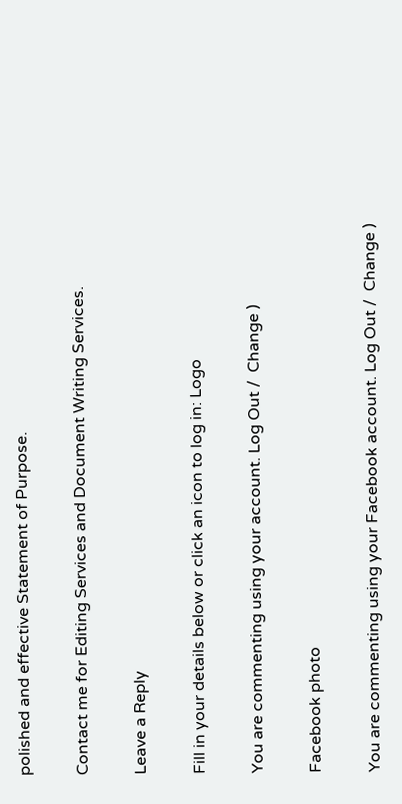polished and effective Statement of Purpose.

Contact me for Editing Services and Document Writing Services.

Leave a Reply

Fill in your details below or click an icon to log in: Logo

You are commenting using your account. Log Out /  Change )

Facebook photo

You are commenting using your Facebook account. Log Out /  Change )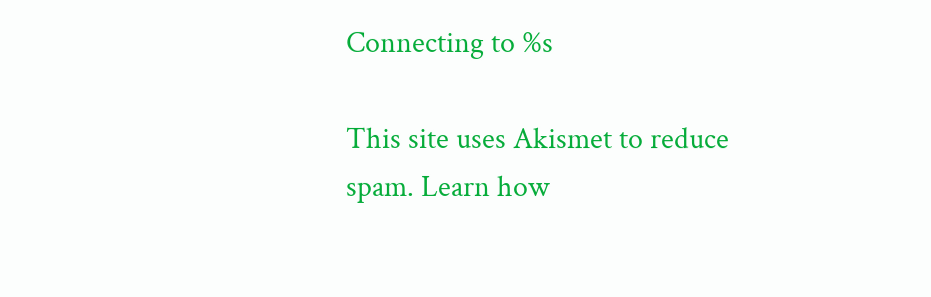Connecting to %s

This site uses Akismet to reduce spam. Learn how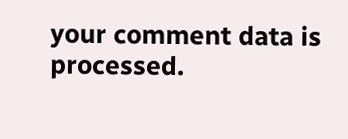your comment data is processed.